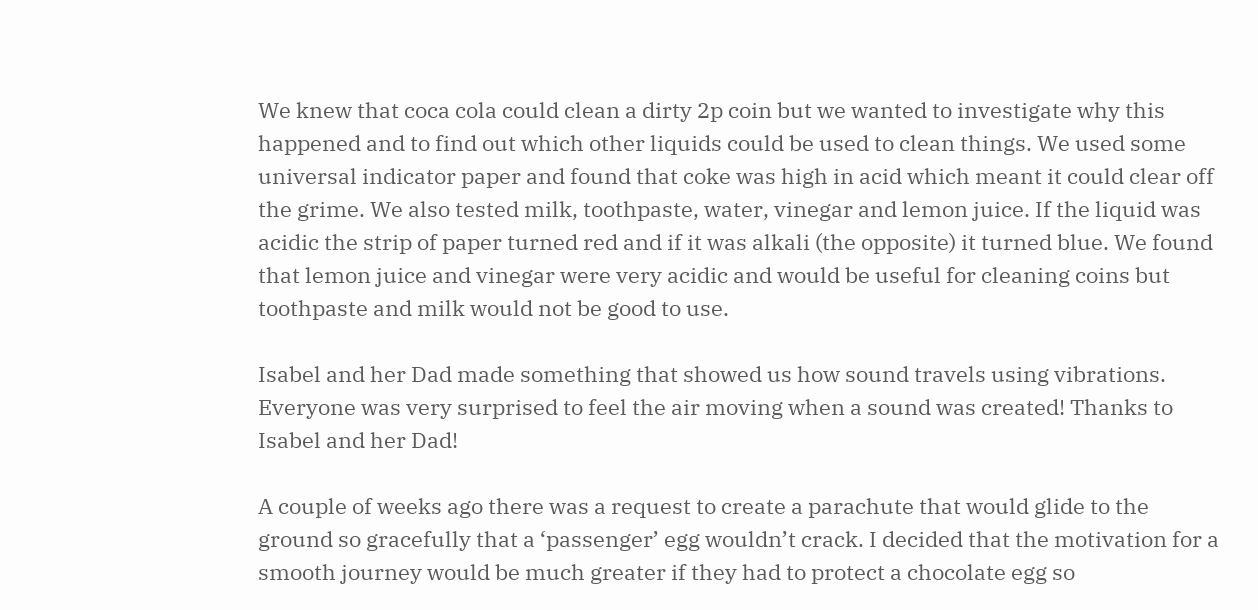We knew that coca cola could clean a dirty 2p coin but we wanted to investigate why this happened and to find out which other liquids could be used to clean things. We used some universal indicator paper and found that coke was high in acid which meant it could clear off the grime. We also tested milk, toothpaste, water, vinegar and lemon juice. If the liquid was acidic the strip of paper turned red and if it was alkali (the opposite) it turned blue. We found that lemon juice and vinegar were very acidic and would be useful for cleaning coins but toothpaste and milk would not be good to use.

Isabel and her Dad made something that showed us how sound travels using vibrations. Everyone was very surprised to feel the air moving when a sound was created! Thanks to Isabel and her Dad!

A couple of weeks ago there was a request to create a parachute that would glide to the ground so gracefully that a ‘passenger’ egg wouldn’t crack. I decided that the motivation for a smooth journey would be much greater if they had to protect a chocolate egg so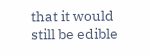that it would still be edible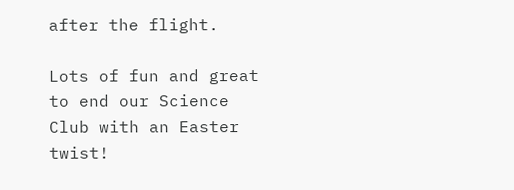after the flight.

Lots of fun and great to end our Science Club with an Easter twist!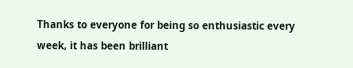Thanks to everyone for being so enthusiastic every week, it has been brilliant